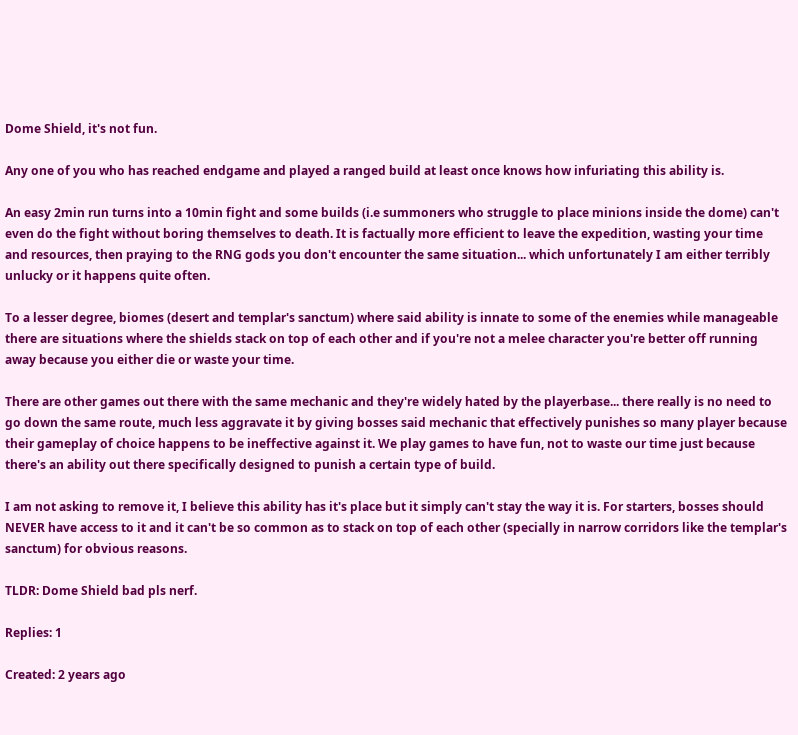Dome Shield, it's not fun.

Any one of you who has reached endgame and played a ranged build at least once knows how infuriating this ability is.

An easy 2min run turns into a 10min fight and some builds (i.e summoners who struggle to place minions inside the dome) can't even do the fight without boring themselves to death. It is factually more efficient to leave the expedition, wasting your time and resources, then praying to the RNG gods you don't encounter the same situation... which unfortunately I am either terribly unlucky or it happens quite often.

To a lesser degree, biomes (desert and templar's sanctum) where said ability is innate to some of the enemies while manageable there are situations where the shields stack on top of each other and if you're not a melee character you're better off running away because you either die or waste your time.

There are other games out there with the same mechanic and they're widely hated by the playerbase... there really is no need to go down the same route, much less aggravate it by giving bosses said mechanic that effectively punishes so many player because their gameplay of choice happens to be ineffective against it. We play games to have fun, not to waste our time just because there's an ability out there specifically designed to punish a certain type of build.

I am not asking to remove it, I believe this ability has it's place but it simply can't stay the way it is. For starters, bosses should NEVER have access to it and it can't be so common as to stack on top of each other (specially in narrow corridors like the templar's sanctum) for obvious reasons.

TLDR: Dome Shield bad pls nerf.

Replies: 1

Created: 2 years ago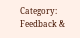Category: Feedback &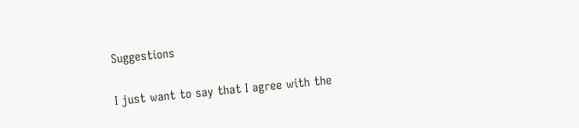Suggestions

I just want to say that I agree with the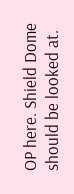OP here. Shield Dome should be looked at.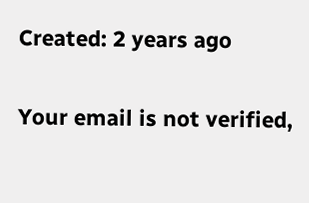Created: 2 years ago

Your email is not verified,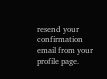resend your confirmation email from your profile page.